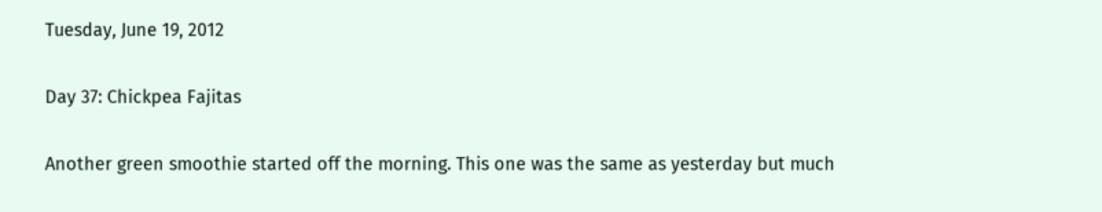Tuesday, June 19, 2012

Day 37: Chickpea Fajitas

Another green smoothie started off the morning. This one was the same as yesterday but much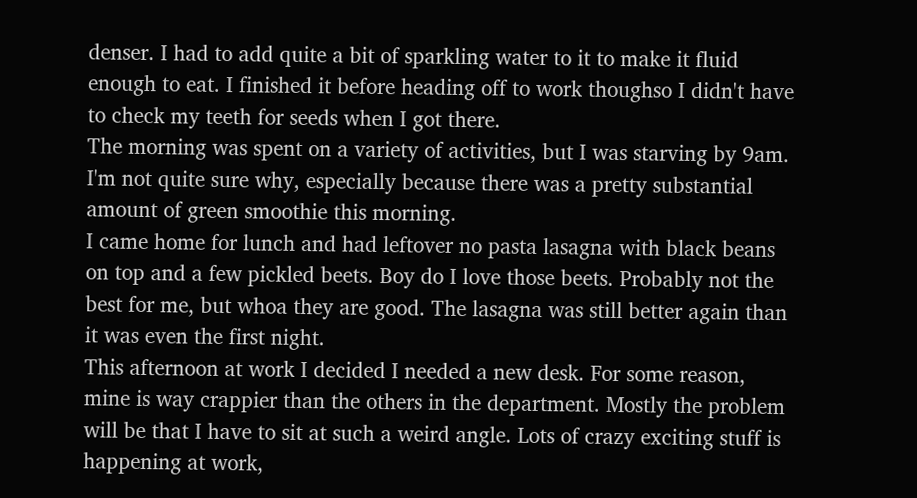denser. I had to add quite a bit of sparkling water to it to make it fluid enough to eat. I finished it before heading off to work thoughso I didn't have to check my teeth for seeds when I got there.
The morning was spent on a variety of activities, but I was starving by 9am. I'm not quite sure why, especially because there was a pretty substantial amount of green smoothie this morning.
I came home for lunch and had leftover no pasta lasagna with black beans on top and a few pickled beets. Boy do I love those beets. Probably not the best for me, but whoa they are good. The lasagna was still better again than it was even the first night.
This afternoon at work I decided I needed a new desk. For some reason, mine is way crappier than the others in the department. Mostly the problem will be that I have to sit at such a weird angle. Lots of crazy exciting stuff is happening at work,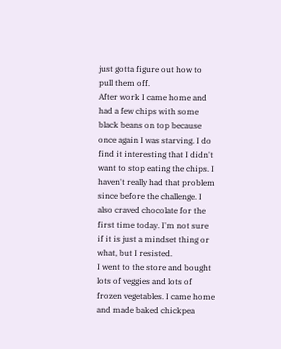just gotta figure out how to pull them off.
After work I came home and had a few chips with some black beans on top because once again I was starving. I do find it interesting that I didn't want to stop eating the chips. I haven't really had that problem since before the challenge. I also craved chocolate for the first time today. I'm not sure if it is just a mindset thing or what, but I resisted.
I went to the store and bought lots of veggies and lots of frozen vegetables. I came home and made baked chickpea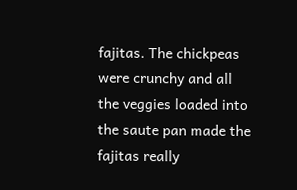fajitas. The chickpeas were crunchy and all the veggies loaded into the saute pan made the fajitas really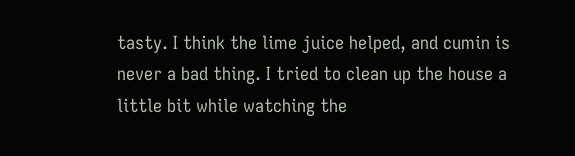tasty. I think the lime juice helped, and cumin is never a bad thing. I tried to clean up the house a little bit while watching the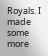Royals. I made some more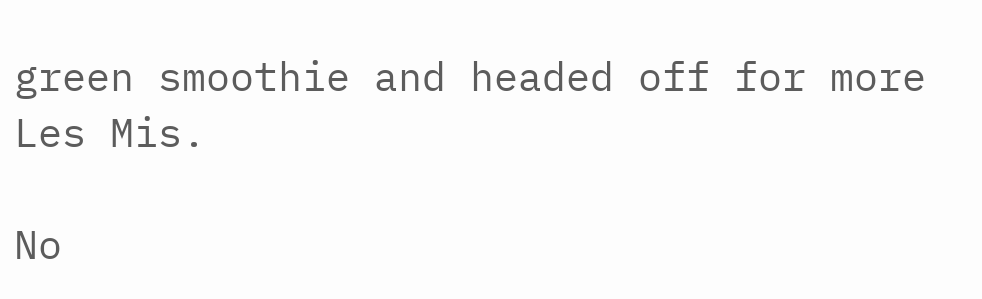green smoothie and headed off for more Les Mis.

No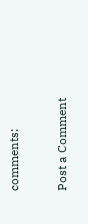comments:

Post a Comment